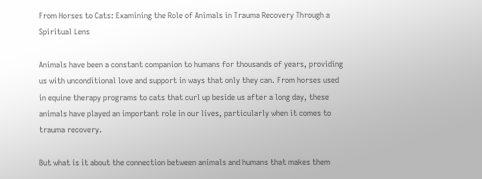From Horses to Cats: Examining the Role of Animals in Trauma Recovery Through a Spiritual Lens

Animals have been a constant companion to humans for thousands of years, providing us with unconditional love and support in ways that only they can. From horses used in equine therapy programs to cats that curl up beside us after a long day, these animals have played an important role in our lives, particularly when it comes to trauma recovery.

But what is it about the connection between animals and humans that makes them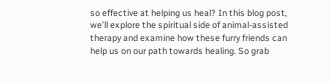so effective at helping us heal? In this blog post, we’ll explore the spiritual side of animal-assisted therapy and examine how these furry friends can help us on our path towards healing. So grab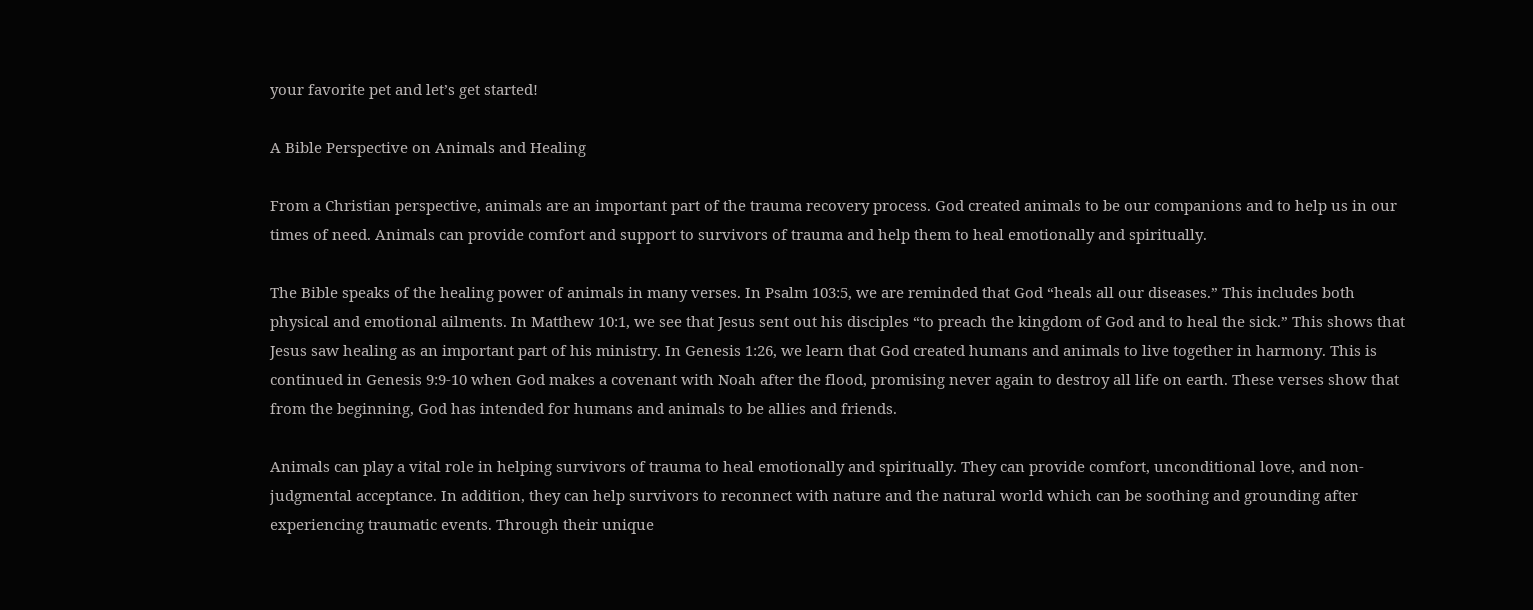your favorite pet and let’s get started!

A Bible Perspective on Animals and Healing

From a Christian perspective, animals are an important part of the trauma recovery process. God created animals to be our companions and to help us in our times of need. Animals can provide comfort and support to survivors of trauma and help them to heal emotionally and spiritually.

The Bible speaks of the healing power of animals in many verses. In Psalm 103:5, we are reminded that God “heals all our diseases.” This includes both physical and emotional ailments. In Matthew 10:1, we see that Jesus sent out his disciples “to preach the kingdom of God and to heal the sick.” This shows that Jesus saw healing as an important part of his ministry. In Genesis 1:26, we learn that God created humans and animals to live together in harmony. This is continued in Genesis 9:9-10 when God makes a covenant with Noah after the flood, promising never again to destroy all life on earth. These verses show that from the beginning, God has intended for humans and animals to be allies and friends.

Animals can play a vital role in helping survivors of trauma to heal emotionally and spiritually. They can provide comfort, unconditional love, and non-judgmental acceptance. In addition, they can help survivors to reconnect with nature and the natural world which can be soothing and grounding after experiencing traumatic events. Through their unique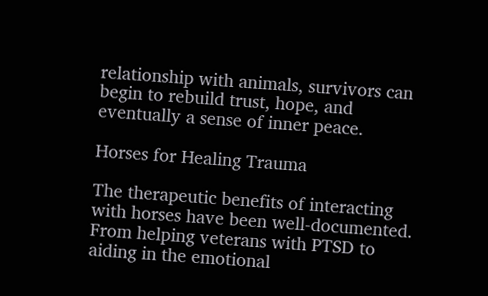relationship with animals, survivors can begin to rebuild trust, hope, and eventually a sense of inner peace.

Horses for Healing Trauma

The therapeutic benefits of interacting with horses have been well-documented. From helping veterans with PTSD to aiding in the emotional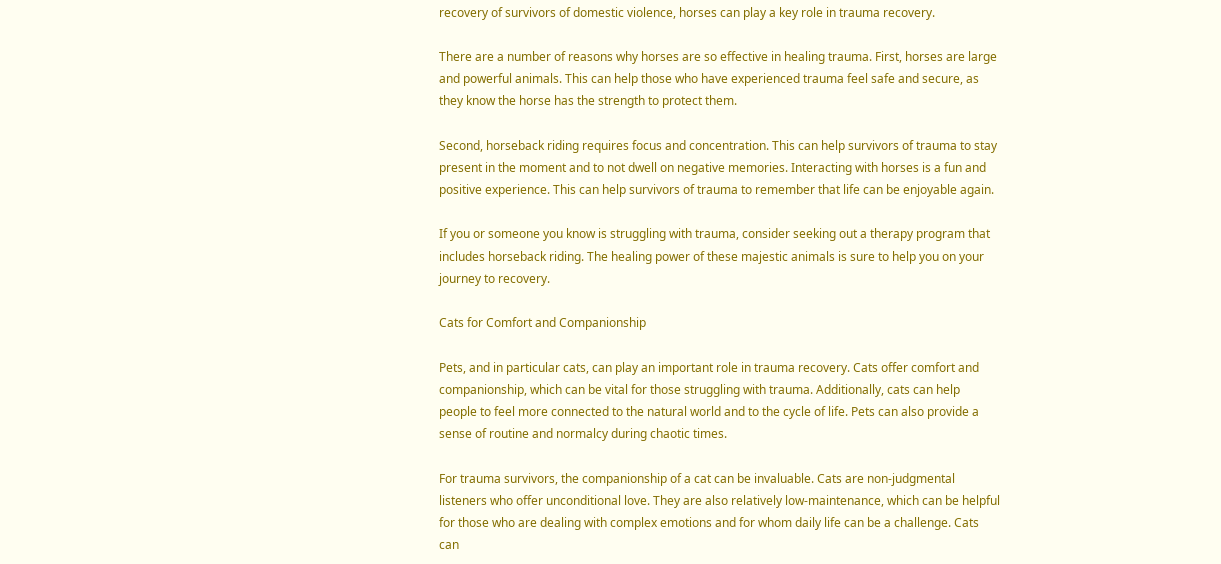recovery of survivors of domestic violence, horses can play a key role in trauma recovery.

There are a number of reasons why horses are so effective in healing trauma. First, horses are large and powerful animals. This can help those who have experienced trauma feel safe and secure, as they know the horse has the strength to protect them.

Second, horseback riding requires focus and concentration. This can help survivors of trauma to stay present in the moment and to not dwell on negative memories. Interacting with horses is a fun and positive experience. This can help survivors of trauma to remember that life can be enjoyable again.

If you or someone you know is struggling with trauma, consider seeking out a therapy program that includes horseback riding. The healing power of these majestic animals is sure to help you on your journey to recovery.

Cats for Comfort and Companionship

Pets, and in particular cats, can play an important role in trauma recovery. Cats offer comfort and companionship, which can be vital for those struggling with trauma. Additionally, cats can help people to feel more connected to the natural world and to the cycle of life. Pets can also provide a sense of routine and normalcy during chaotic times.

For trauma survivors, the companionship of a cat can be invaluable. Cats are non-judgmental listeners who offer unconditional love. They are also relatively low-maintenance, which can be helpful for those who are dealing with complex emotions and for whom daily life can be a challenge. Cats can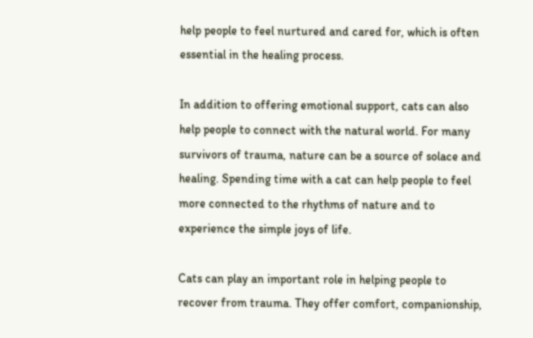help people to feel nurtured and cared for, which is often essential in the healing process.

In addition to offering emotional support, cats can also help people to connect with the natural world. For many survivors of trauma, nature can be a source of solace and healing. Spending time with a cat can help people to feel more connected to the rhythms of nature and to experience the simple joys of life.

Cats can play an important role in helping people to recover from trauma. They offer comfort, companionship,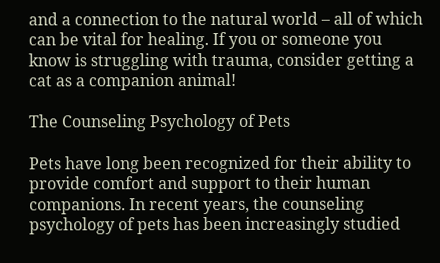and a connection to the natural world – all of which can be vital for healing. If you or someone you know is struggling with trauma, consider getting a cat as a companion animal!

The Counseling Psychology of Pets

Pets have long been recognized for their ability to provide comfort and support to their human companions. In recent years, the counseling psychology of pets has been increasingly studied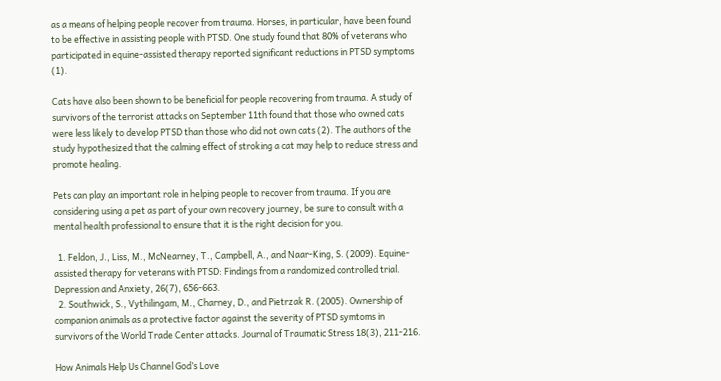as a means of helping people recover from trauma. Horses, in particular, have been found to be effective in assisting people with PTSD. One study found that 80% of veterans who participated in equine-assisted therapy reported significant reductions in PTSD symptoms (1).

Cats have also been shown to be beneficial for people recovering from trauma. A study of survivors of the terrorist attacks on September 11th found that those who owned cats were less likely to develop PTSD than those who did not own cats (2). The authors of the study hypothesized that the calming effect of stroking a cat may help to reduce stress and promote healing.

Pets can play an important role in helping people to recover from trauma. If you are considering using a pet as part of your own recovery journey, be sure to consult with a mental health professional to ensure that it is the right decision for you.

  1. Feldon, J., Liss, M., McNearney, T., Campbell, A., and Naar-King, S. (2009). Equine-assisted therapy for veterans with PTSD: Findings from a randomized controlled trial. Depression and Anxiety, 26(7), 656-663.
  2. Southwick, S., Vythilingam, M., Charney, D., and Pietrzak R. (2005). Ownership of companion animals as a protective factor against the severity of PTSD symtoms in survivors of the World Trade Center attacks. Journal of Traumatic Stress 18(3), 211-216.

How Animals Help Us Channel God’s Love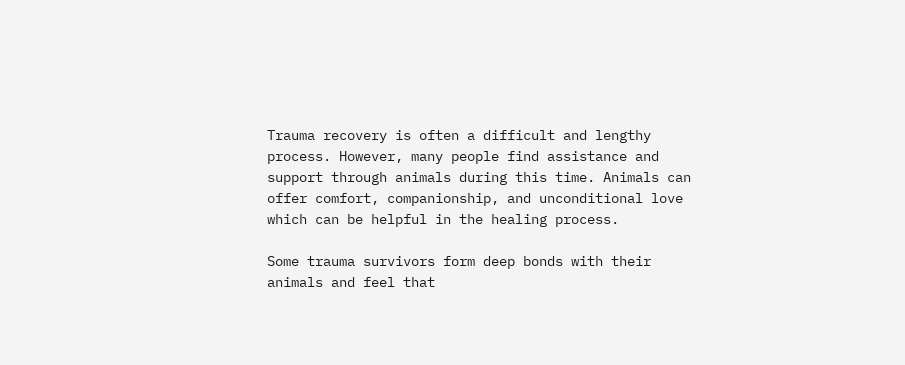Trauma recovery is often a difficult and lengthy process. However, many people find assistance and support through animals during this time. Animals can offer comfort, companionship, and unconditional love which can be helpful in the healing process.

Some trauma survivors form deep bonds with their animals and feel that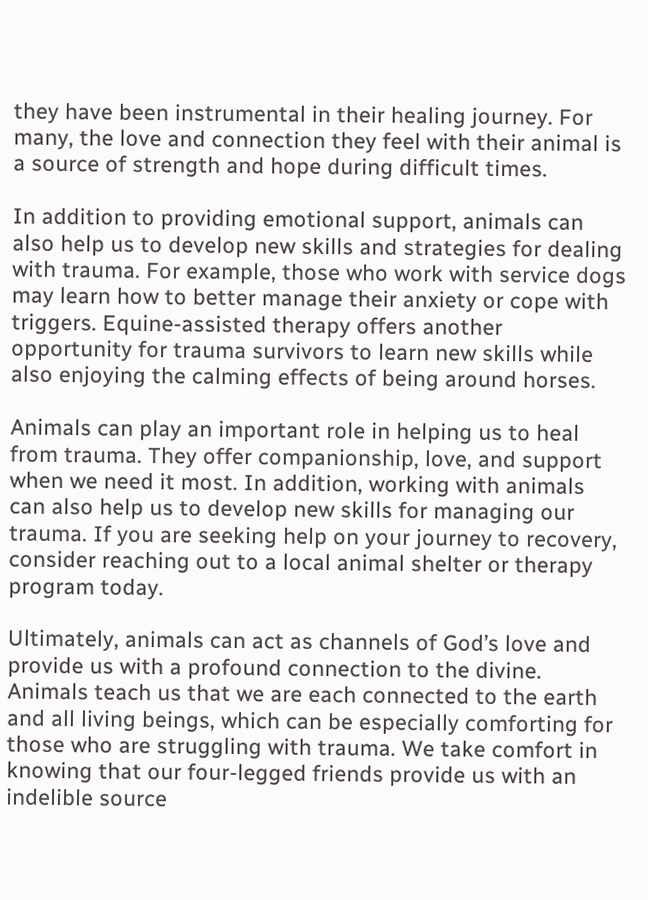they have been instrumental in their healing journey. For many, the love and connection they feel with their animal is a source of strength and hope during difficult times.

In addition to providing emotional support, animals can also help us to develop new skills and strategies for dealing with trauma. For example, those who work with service dogs may learn how to better manage their anxiety or cope with triggers. Equine-assisted therapy offers another opportunity for trauma survivors to learn new skills while also enjoying the calming effects of being around horses.

Animals can play an important role in helping us to heal from trauma. They offer companionship, love, and support when we need it most. In addition, working with animals can also help us to develop new skills for managing our trauma. If you are seeking help on your journey to recovery, consider reaching out to a local animal shelter or therapy program today.

Ultimately, animals can act as channels of God’s love and provide us with a profound connection to the divine. Animals teach us that we are each connected to the earth and all living beings, which can be especially comforting for those who are struggling with trauma. We take comfort in knowing that our four-legged friends provide us with an indelible source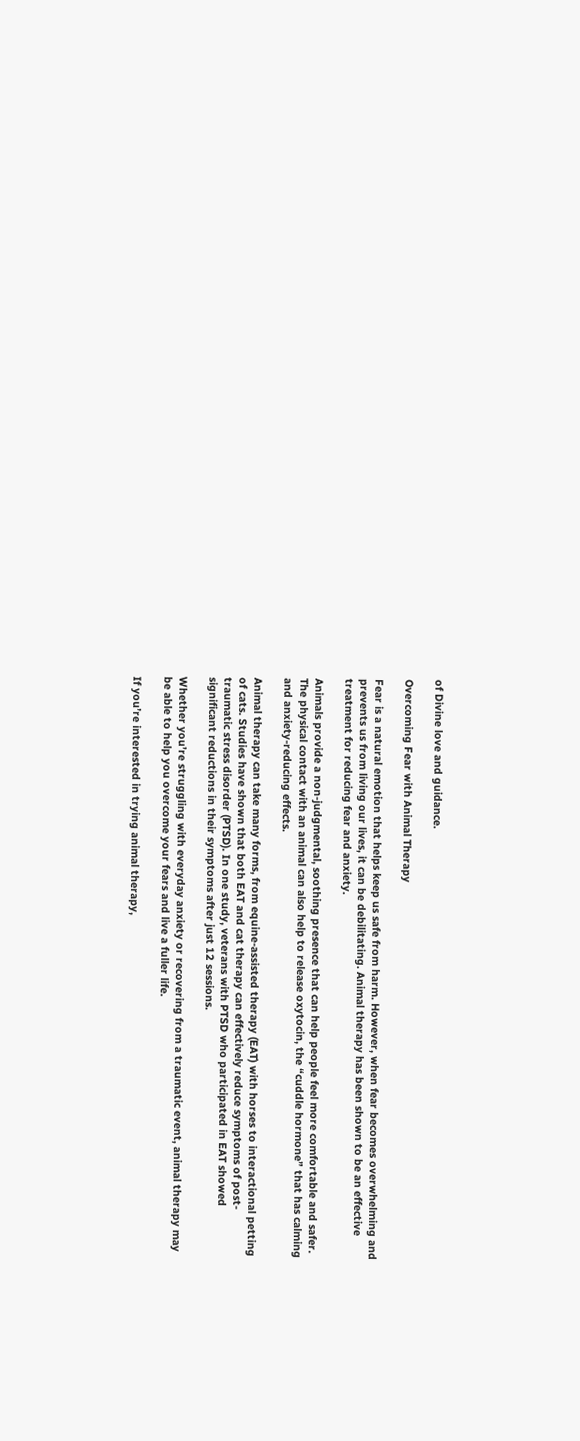of Divine love and guidance.

Overcoming Fear with Animal Therapy

Fear is a natural emotion that helps keep us safe from harm. However, when fear becomes overwhelming and prevents us from living our lives, it can be debilitating. Animal therapy has been shown to be an effective treatment for reducing fear and anxiety.

Animals provide a non-judgmental, soothing presence that can help people feel more comfortable and safer. The physical contact with an animal can also help to release oxytocin, the “cuddle hormone” that has calming and anxiety-reducing effects.

Animal therapy can take many forms, from equine-assisted therapy (EAT) with horses to interactional petting of cats. Studies have shown that both EAT and cat therapy can effectively reduce symptoms of post-traumatic stress disorder (PTSD). In one study, veterans with PTSD who participated in EAT showed significant reductions in their symptoms after just 12 sessions.

Whether you’re struggling with everyday anxiety or recovering from a traumatic event, animal therapy may be able to help you overcome your fears and live a fuller life.

If you’re interested in trying animal therapy,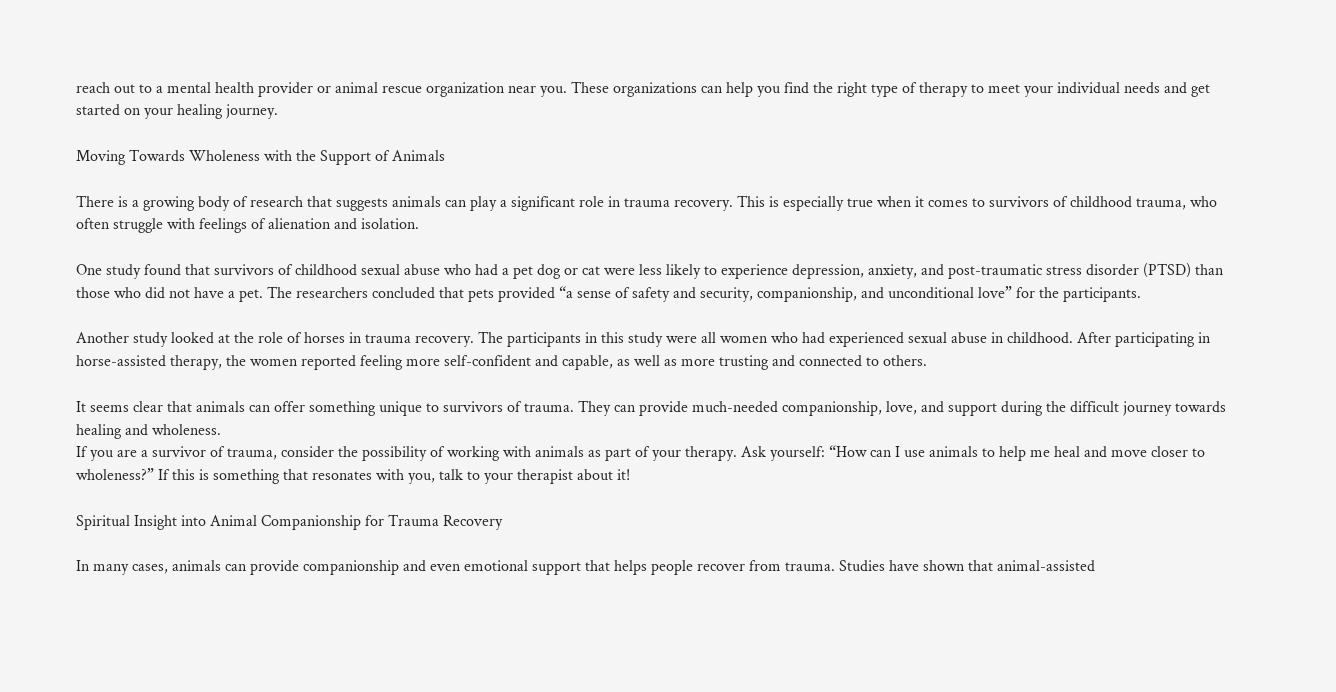reach out to a mental health provider or animal rescue organization near you. These organizations can help you find the right type of therapy to meet your individual needs and get started on your healing journey.

Moving Towards Wholeness with the Support of Animals

There is a growing body of research that suggests animals can play a significant role in trauma recovery. This is especially true when it comes to survivors of childhood trauma, who often struggle with feelings of alienation and isolation.

One study found that survivors of childhood sexual abuse who had a pet dog or cat were less likely to experience depression, anxiety, and post-traumatic stress disorder (PTSD) than those who did not have a pet. The researchers concluded that pets provided “a sense of safety and security, companionship, and unconditional love” for the participants.

Another study looked at the role of horses in trauma recovery. The participants in this study were all women who had experienced sexual abuse in childhood. After participating in horse-assisted therapy, the women reported feeling more self-confident and capable, as well as more trusting and connected to others.

It seems clear that animals can offer something unique to survivors of trauma. They can provide much-needed companionship, love, and support during the difficult journey towards healing and wholeness.
If you are a survivor of trauma, consider the possibility of working with animals as part of your therapy. Ask yourself: “How can I use animals to help me heal and move closer to wholeness?” If this is something that resonates with you, talk to your therapist about it!

Spiritual Insight into Animal Companionship for Trauma Recovery

In many cases, animals can provide companionship and even emotional support that helps people recover from trauma. Studies have shown that animal-assisted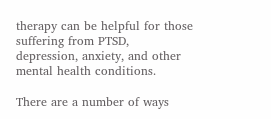therapy can be helpful for those suffering from PTSD, depression, anxiety, and other mental health conditions.

There are a number of ways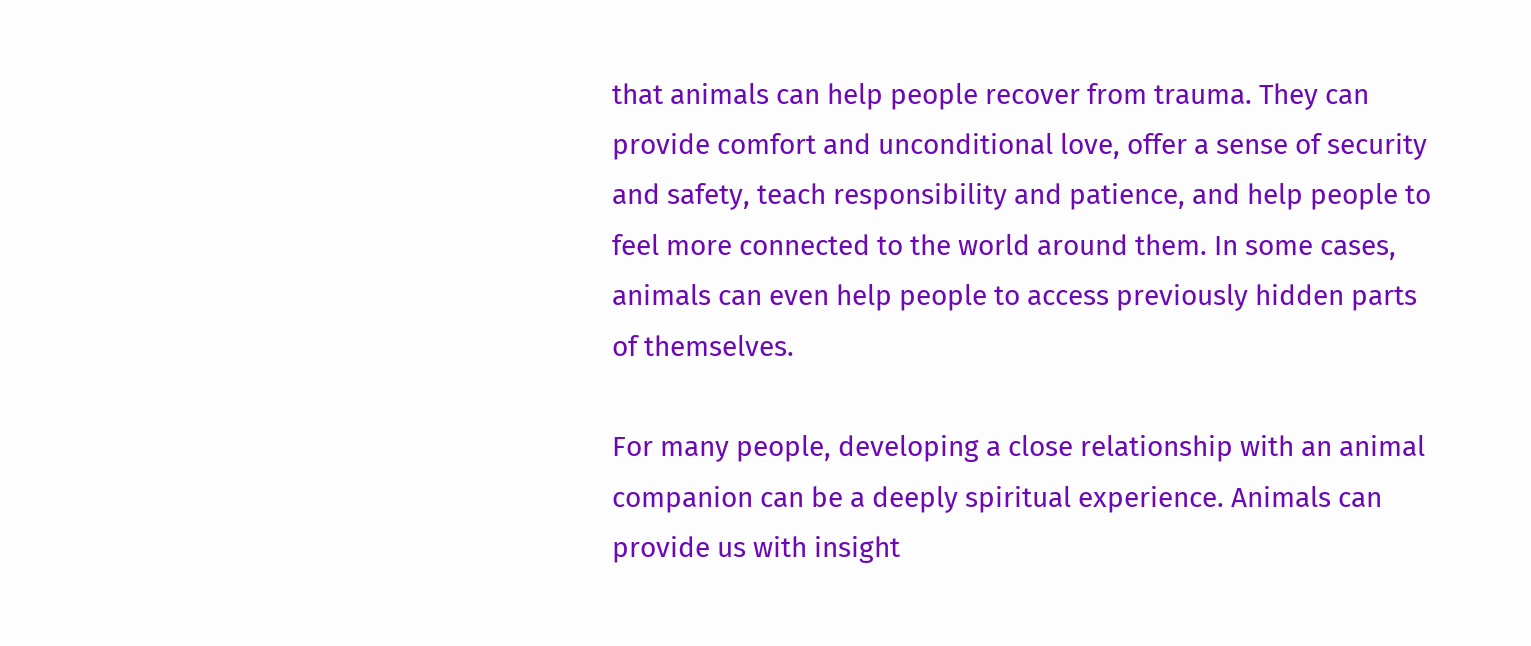that animals can help people recover from trauma. They can provide comfort and unconditional love, offer a sense of security and safety, teach responsibility and patience, and help people to feel more connected to the world around them. In some cases, animals can even help people to access previously hidden parts of themselves.

For many people, developing a close relationship with an animal companion can be a deeply spiritual experience. Animals can provide us with insight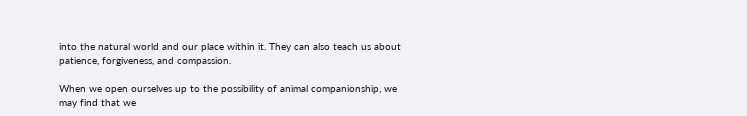into the natural world and our place within it. They can also teach us about patience, forgiveness, and compassion.

When we open ourselves up to the possibility of animal companionship, we may find that we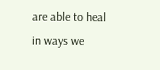are able to heal in ways we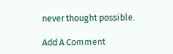never thought possible.

Add A Comment